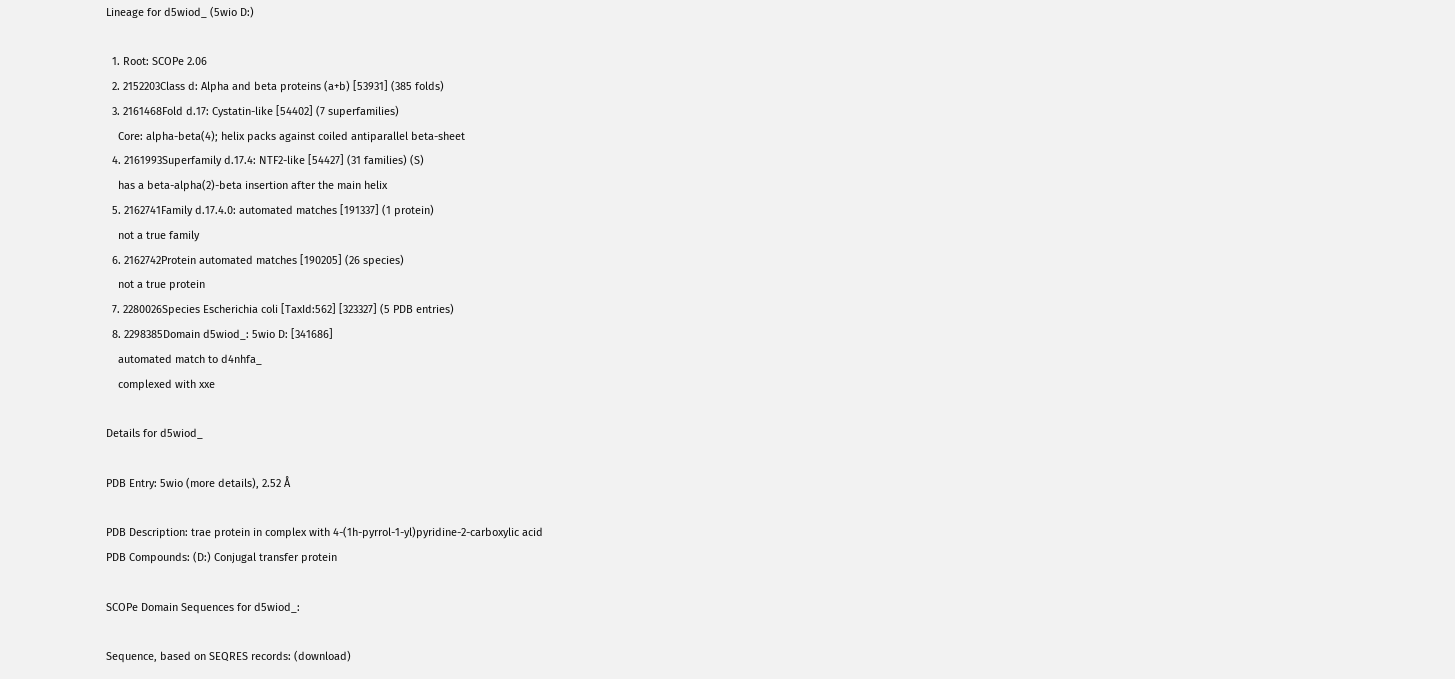Lineage for d5wiod_ (5wio D:)

  1. Root: SCOPe 2.06
  2. 2152203Class d: Alpha and beta proteins (a+b) [53931] (385 folds)
  3. 2161468Fold d.17: Cystatin-like [54402] (7 superfamilies)
    Core: alpha-beta(4); helix packs against coiled antiparallel beta-sheet
  4. 2161993Superfamily d.17.4: NTF2-like [54427] (31 families) (S)
    has a beta-alpha(2)-beta insertion after the main helix
  5. 2162741Family d.17.4.0: automated matches [191337] (1 protein)
    not a true family
  6. 2162742Protein automated matches [190205] (26 species)
    not a true protein
  7. 2280026Species Escherichia coli [TaxId:562] [323327] (5 PDB entries)
  8. 2298385Domain d5wiod_: 5wio D: [341686]
    automated match to d4nhfa_
    complexed with xxe

Details for d5wiod_

PDB Entry: 5wio (more details), 2.52 Å

PDB Description: trae protein in complex with 4-(1h-pyrrol-1-yl)pyridine-2-carboxylic acid
PDB Compounds: (D:) Conjugal transfer protein

SCOPe Domain Sequences for d5wiod_:

Sequence, based on SEQRES records: (download)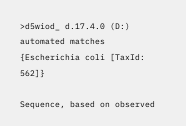>d5wiod_ d.17.4.0 (D:) automated matches {Escherichia coli [TaxId: 562]}

Sequence, based on observed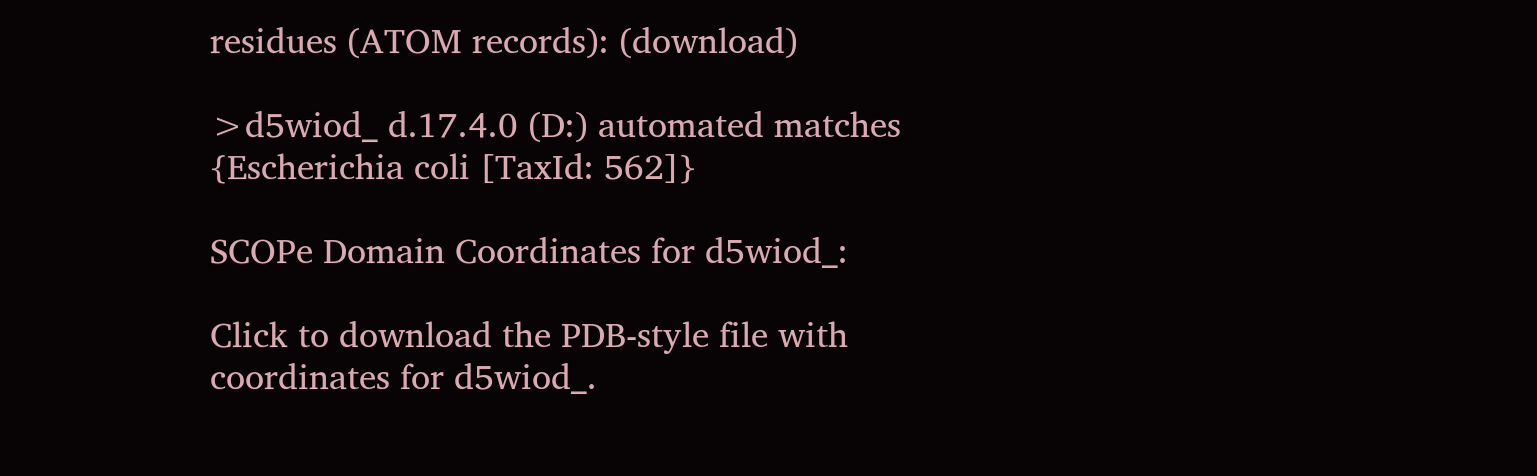residues (ATOM records): (download)

>d5wiod_ d.17.4.0 (D:) automated matches {Escherichia coli [TaxId: 562]}

SCOPe Domain Coordinates for d5wiod_:

Click to download the PDB-style file with coordinates for d5wiod_.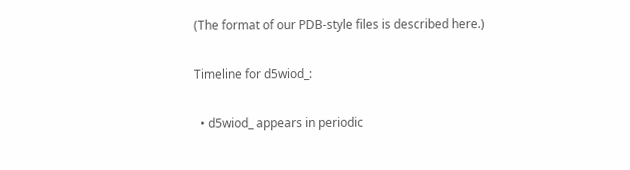(The format of our PDB-style files is described here.)

Timeline for d5wiod_:

  • d5wiod_ appears in periodic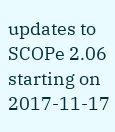updates to SCOPe 2.06 starting on 2017-11-17